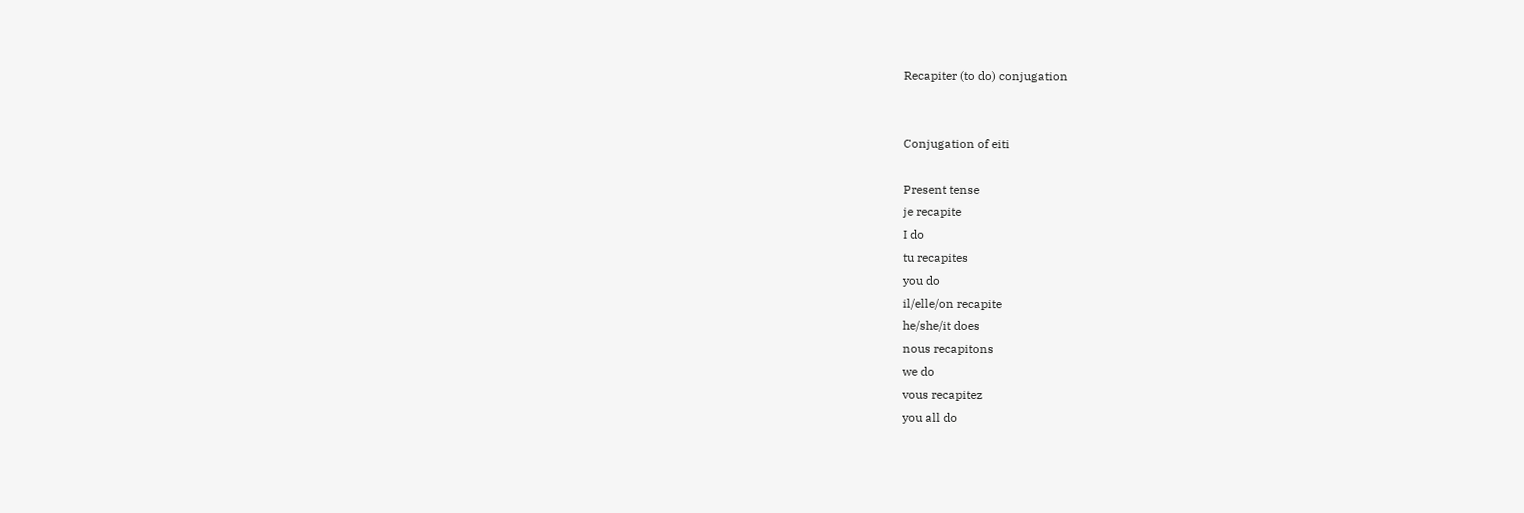Recapiter (to do) conjugation


Conjugation of eiti

Present tense
je recapite
I do
tu recapites
you do
il/elle/on recapite
he/she/it does
nous recapitons
we do
vous recapitez
you all do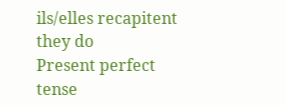ils/elles recapitent
they do
Present perfect tense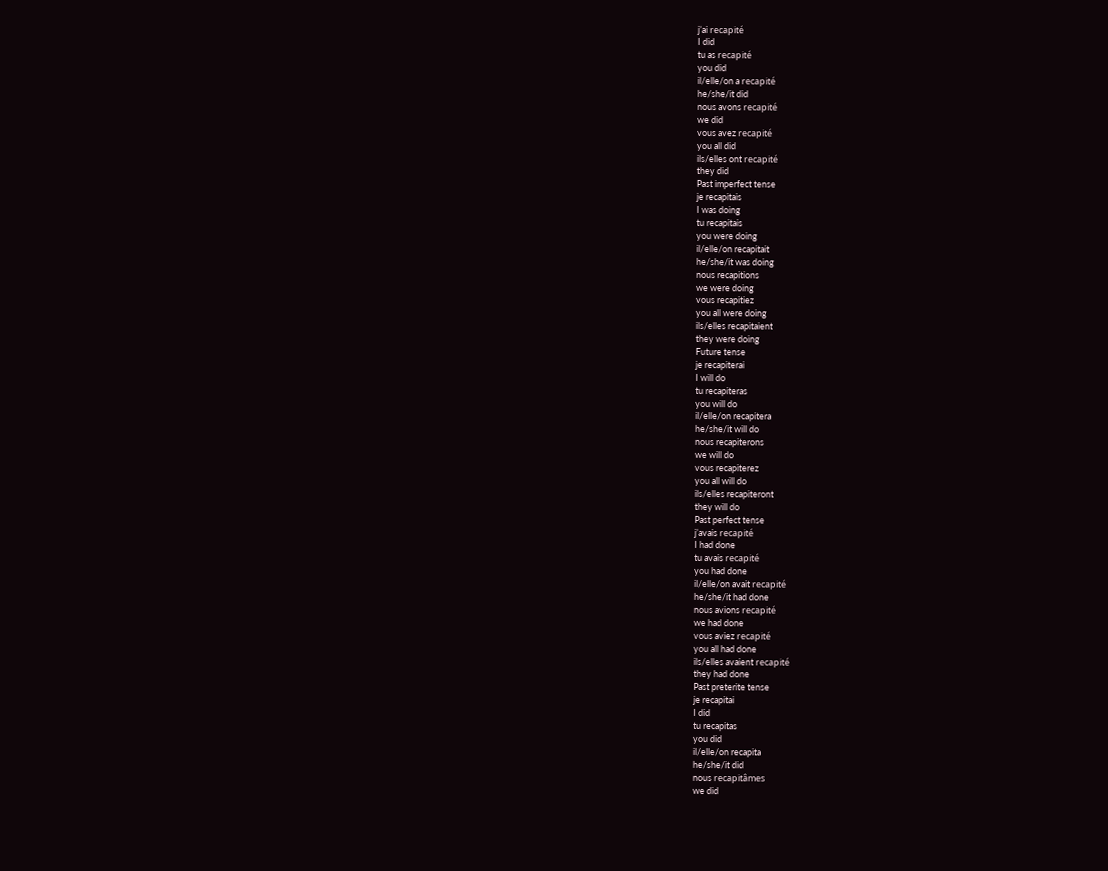j’ai recapité
I did
tu as recapité
you did
il/elle/on a recapité
he/she/it did
nous avons recapité
we did
vous avez recapité
you all did
ils/elles ont recapité
they did
Past imperfect tense
je recapitais
I was doing
tu recapitais
you were doing
il/elle/on recapitait
he/she/it was doing
nous recapitions
we were doing
vous recapitiez
you all were doing
ils/elles recapitaient
they were doing
Future tense
je recapiterai
I will do
tu recapiteras
you will do
il/elle/on recapitera
he/she/it will do
nous recapiterons
we will do
vous recapiterez
you all will do
ils/elles recapiteront
they will do
Past perfect tense
j’avais recapité
I had done
tu avais recapité
you had done
il/elle/on avait recapité
he/she/it had done
nous avions recapité
we had done
vous aviez recapité
you all had done
ils/elles avaient recapité
they had done
Past preterite tense
je recapitai
I did
tu recapitas
you did
il/elle/on recapita
he/she/it did
nous recapitâmes
we did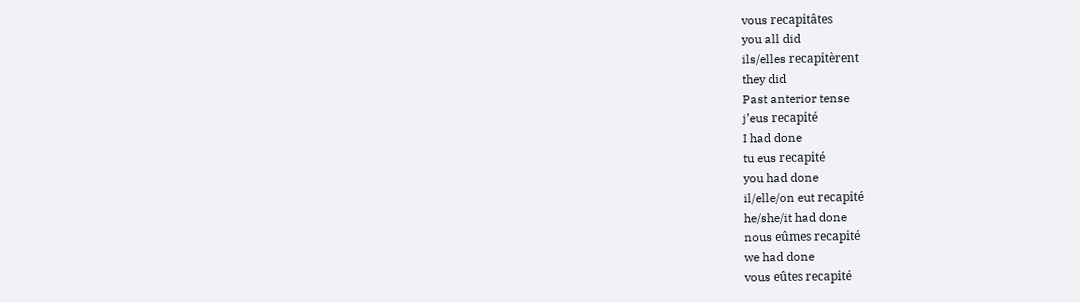vous recapitâtes
you all did
ils/elles recapitèrent
they did
Past anterior tense
j’eus recapité
I had done
tu eus recapité
you had done
il/elle/on eut recapité
he/she/it had done
nous eûmes recapité
we had done
vous eûtes recapité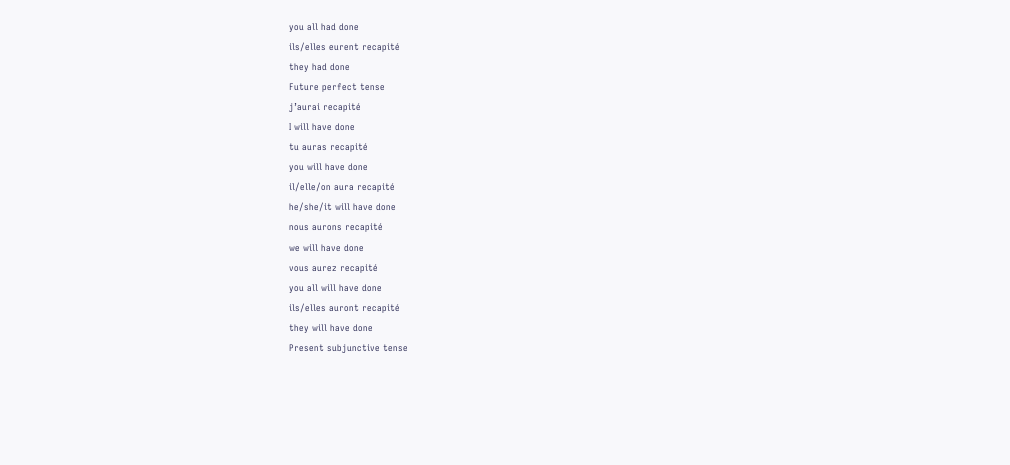you all had done
ils/elles eurent recapité
they had done
Future perfect tense
j’aurai recapité
I will have done
tu auras recapité
you will have done
il/elle/on aura recapité
he/she/it will have done
nous aurons recapité
we will have done
vous aurez recapité
you all will have done
ils/elles auront recapité
they will have done
Present subjunctive tense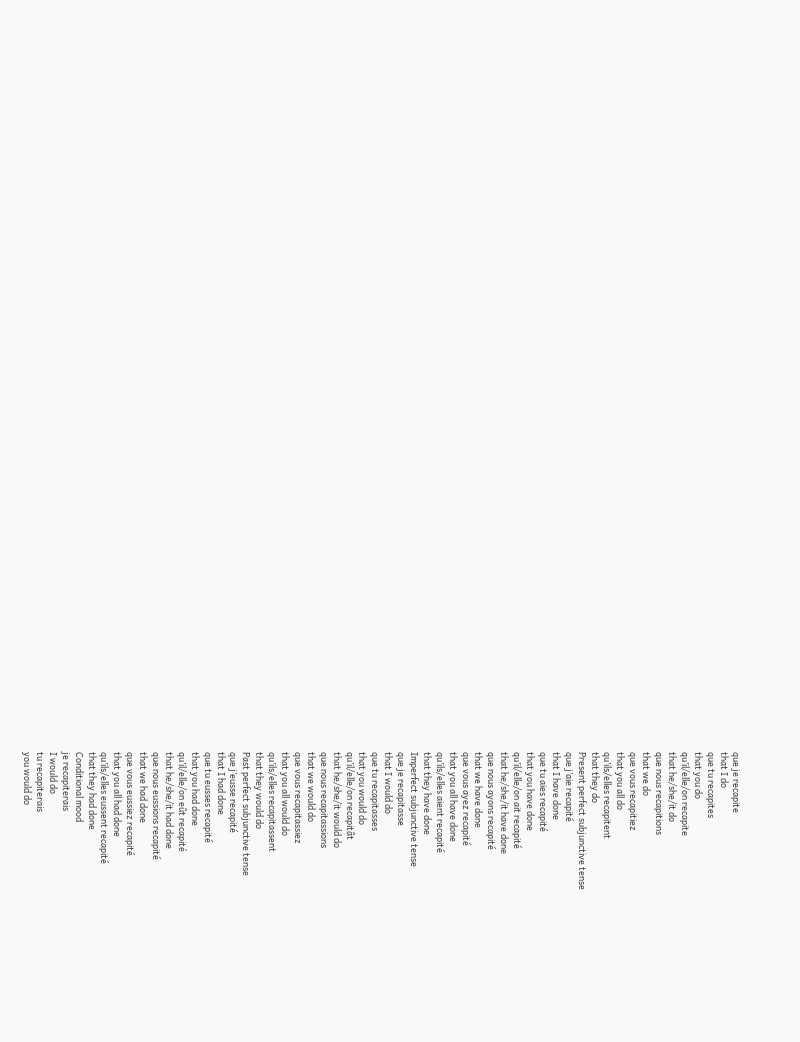que je recapite
that I do
que tu recapites
that you do
qu’il/elle/on recapite
that he/she/it do
que nous recapitions
that we do
que vous recapitiez
that you all do
qu’ils/elles recapitent
that they do
Present perfect subjunctive tense
que j’aie recapité
that I have done
que tu aies recapité
that you have done
qu’il/elle/on ait recapité
that he/she/it have done
que nous ayons recapité
that we have done
que vous ayez recapité
that you all have done
qu’ils/elles aient recapité
that they have done
Imperfect subjunctive tense
que je recapitasse
that I would do
que tu recapitasses
that you would do
qu’il/elle/on recapitât
that he/she/it would do
que nous recapitassions
that we would do
que vous recapitassiez
that you all would do
qu’ils/elles recapitassent
that they would do
Past perfect subjunctive tense
que j’eusse recapité
that I had done
que tu eusses recapité
that you had done
qu’il/elle/on eût recapité
that he/she/it had done
que nous eussions recapité
that we had done
que vous eussiez recapité
that you all had done
qu’ils/elles eussent recapité
that they had done
Conditional mood
je recapiterais
I would do
tu recapiterais
you would do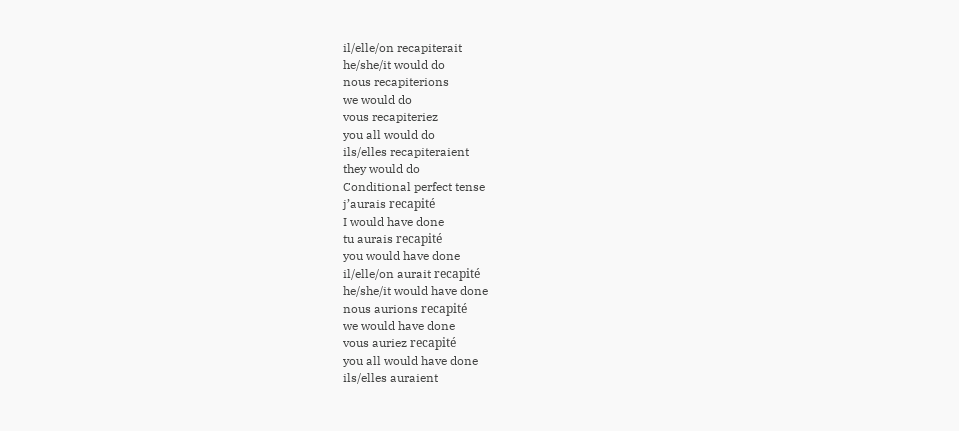il/elle/on recapiterait
he/she/it would do
nous recapiterions
we would do
vous recapiteriez
you all would do
ils/elles recapiteraient
they would do
Conditional perfect tense
j’aurais recapité
I would have done
tu aurais recapité
you would have done
il/elle/on aurait recapité
he/she/it would have done
nous aurions recapité
we would have done
vous auriez recapité
you all would have done
ils/elles auraient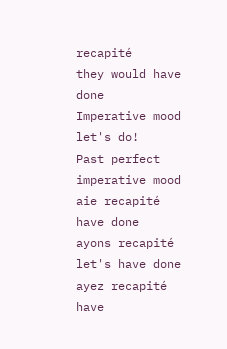recapité
they would have done
Imperative mood
let's do!
Past perfect imperative mood
aie recapité
have done
ayons recapité
let's have done
ayez recapité
have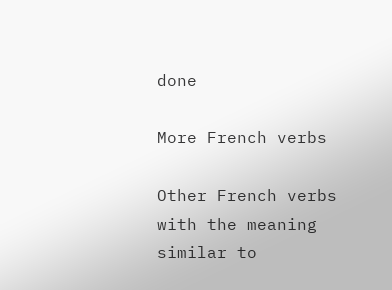done

More French verbs

Other French verbs with the meaning similar to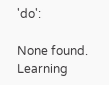'do':

None found.
Learning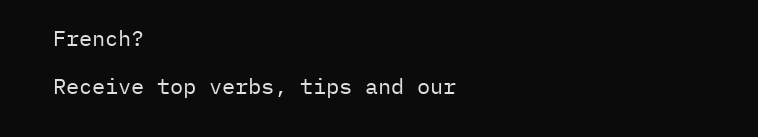French?

Receive top verbs, tips and our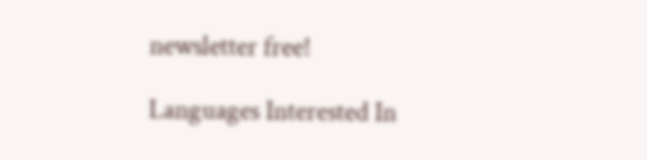newsletter free!

Languages Interested In